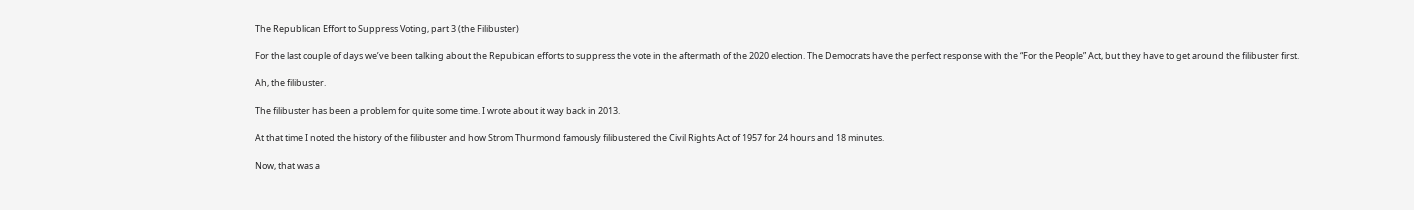The Republican Effort to Suppress Voting, part 3 (the Filibuster)

For the last couple of days we’ve been talking about the Repubican efforts to suppress the vote in the aftermath of the 2020 election. The Democrats have the perfect response with the “For the People” Act, but they have to get around the filibuster first.

Ah, the filibuster.

The filibuster has been a problem for quite some time. I wrote about it way back in 2013.

At that time I noted the history of the filibuster and how Strom Thurmond famously filibustered the Civil Rights Act of 1957 for 24 hours and 18 minutes.

Now, that was a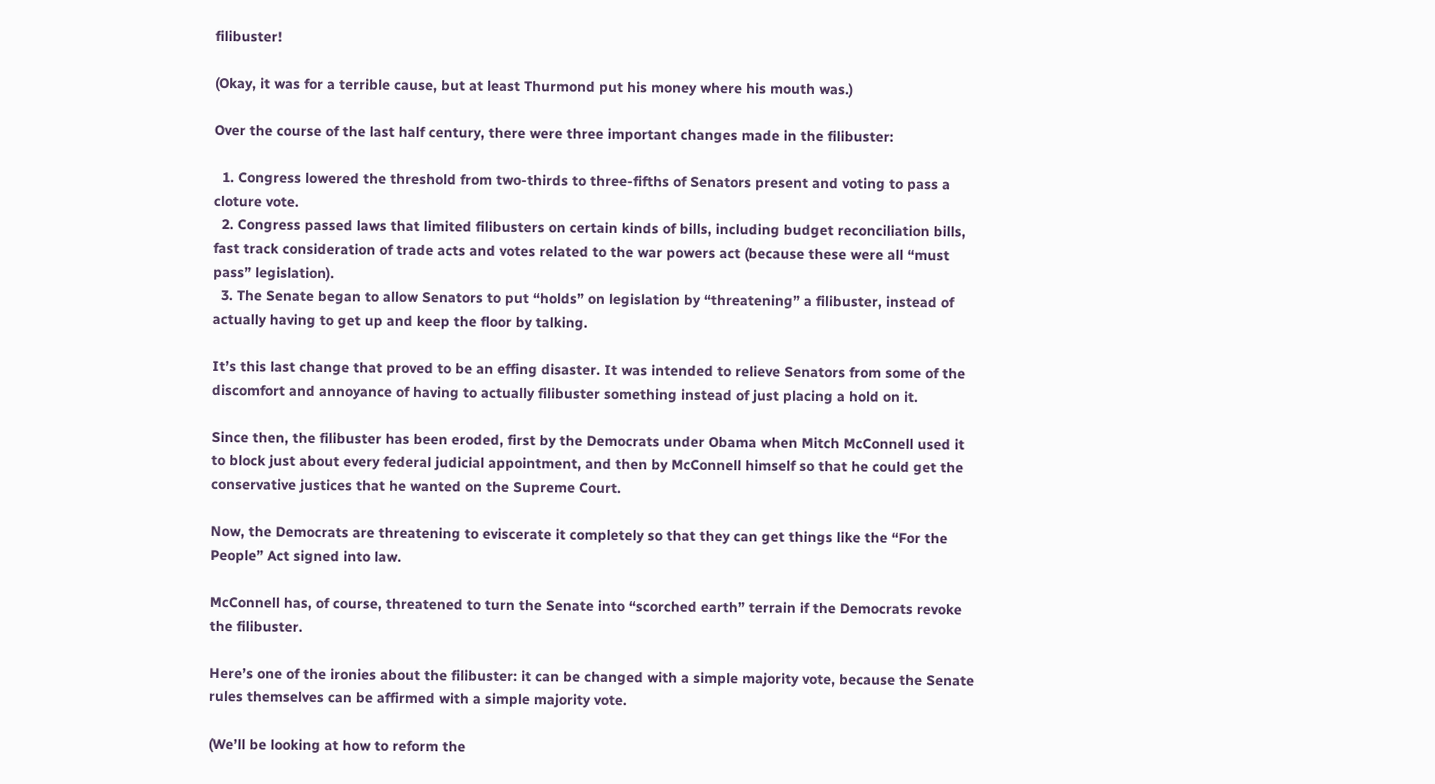filibuster!

(Okay, it was for a terrible cause, but at least Thurmond put his money where his mouth was.)

Over the course of the last half century, there were three important changes made in the filibuster:

  1. Congress lowered the threshold from two-thirds to three-fifths of Senators present and voting to pass a cloture vote.
  2. Congress passed laws that limited filibusters on certain kinds of bills, including budget reconciliation bills, fast track consideration of trade acts and votes related to the war powers act (because these were all “must pass” legislation).
  3. The Senate began to allow Senators to put “holds” on legislation by “threatening” a filibuster, instead of actually having to get up and keep the floor by talking.

It’s this last change that proved to be an effing disaster. It was intended to relieve Senators from some of the discomfort and annoyance of having to actually filibuster something instead of just placing a hold on it.

Since then, the filibuster has been eroded, first by the Democrats under Obama when Mitch McConnell used it to block just about every federal judicial appointment, and then by McConnell himself so that he could get the conservative justices that he wanted on the Supreme Court.

Now, the Democrats are threatening to eviscerate it completely so that they can get things like the “For the People” Act signed into law.

McConnell has, of course, threatened to turn the Senate into “scorched earth” terrain if the Democrats revoke the filibuster.

Here’s one of the ironies about the filibuster: it can be changed with a simple majority vote, because the Senate rules themselves can be affirmed with a simple majority vote.

(We’ll be looking at how to reform the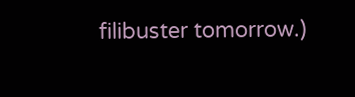filibuster tomorrow.)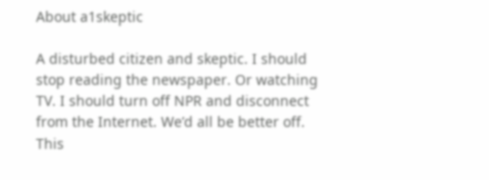About a1skeptic

A disturbed citizen and skeptic. I should stop reading the newspaper. Or watching TV. I should turn off NPR and disconnect from the Internet. We’d all be better off.
This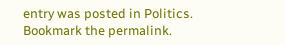entry was posted in Politics. Bookmark the permalink.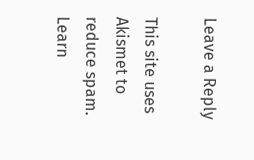Leave a Reply

This site uses Akismet to reduce spam. Learn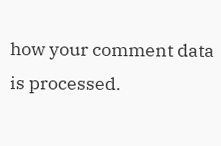how your comment data is processed.